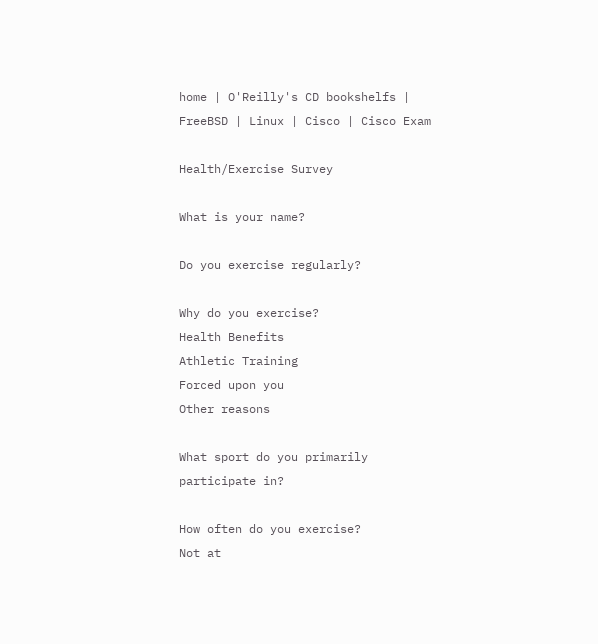home | O'Reilly's CD bookshelfs | FreeBSD | Linux | Cisco | Cisco Exam

Health/Exercise Survey

What is your name?

Do you exercise regularly?

Why do you exercise?
Health Benefits
Athletic Training
Forced upon you
Other reasons

What sport do you primarily participate in?

How often do you exercise?
Not at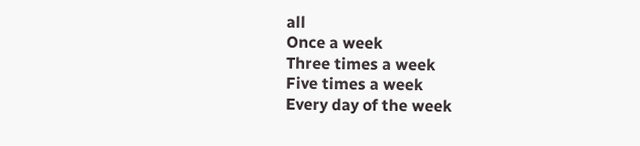all
Once a week
Three times a week
Five times a week
Every day of the week